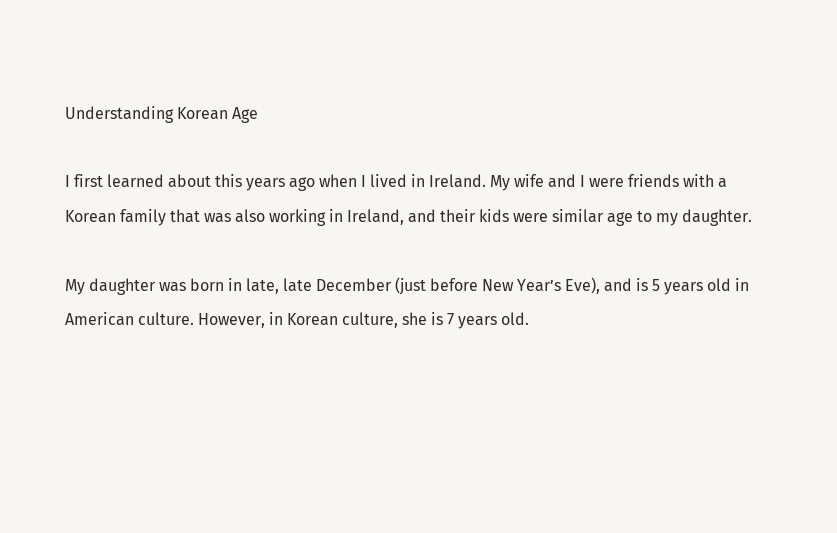Understanding Korean Age

I first learned about this years ago when I lived in Ireland. My wife and I were friends with a Korean family that was also working in Ireland, and their kids were similar age to my daughter.

My daughter was born in late, late December (just before New Year’s Eve), and is 5 years old in American culture. However, in Korean culture, she is 7 years old.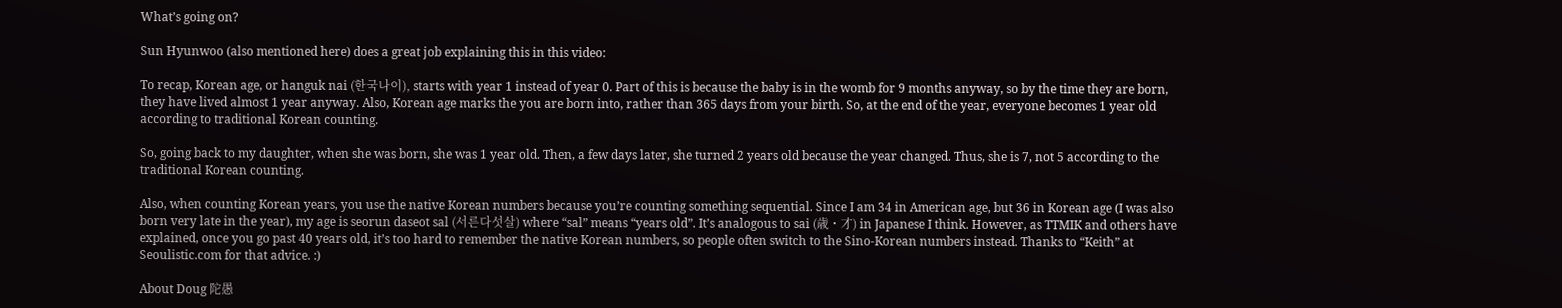What’s going on?

Sun Hyunwoo (also mentioned here) does a great job explaining this in this video:

To recap, Korean age, or hanguk nai (한국나이), starts with year 1 instead of year 0. Part of this is because the baby is in the womb for 9 months anyway, so by the time they are born, they have lived almost 1 year anyway. Also, Korean age marks the you are born into, rather than 365 days from your birth. So, at the end of the year, everyone becomes 1 year old according to traditional Korean counting.

So, going back to my daughter, when she was born, she was 1 year old. Then, a few days later, she turned 2 years old because the year changed. Thus, she is 7, not 5 according to the traditional Korean counting.

Also, when counting Korean years, you use the native Korean numbers because you’re counting something sequential. Since I am 34 in American age, but 36 in Korean age (I was also born very late in the year), my age is seorun daseot sal (서른다섯살) where “sal” means “years old”. It’s analogous to sai (歳・才) in Japanese I think. However, as TTMIK and others have explained, once you go past 40 years old, it’s too hard to remember the native Korean numbers, so people often switch to the Sino-Korean numbers instead. Thanks to “Keith” at Seoulistic.com for that advice. :)

About Doug 陀愚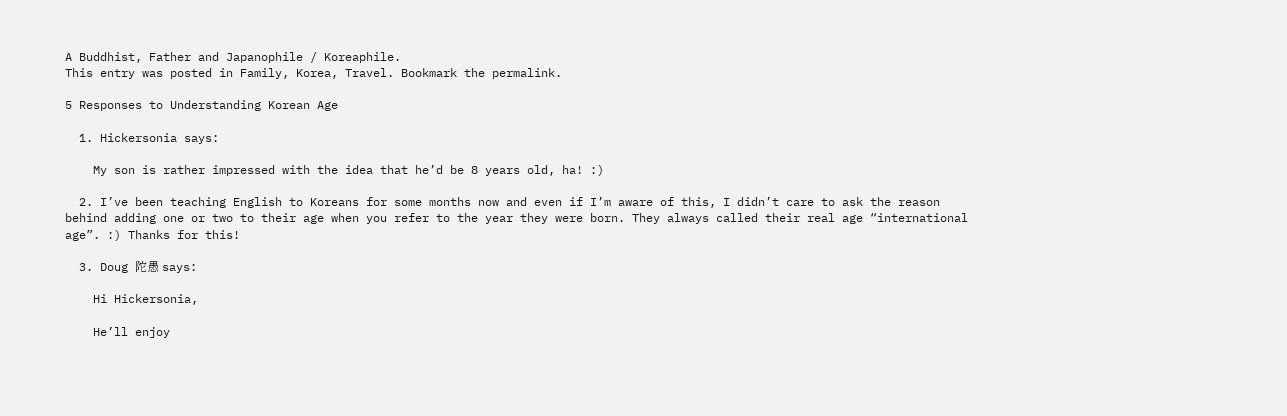A Buddhist, Father and Japanophile / Koreaphile.
This entry was posted in Family, Korea, Travel. Bookmark the permalink.

5 Responses to Understanding Korean Age

  1. Hickersonia says:

    My son is rather impressed with the idea that he’d be 8 years old, ha! :)

  2. I’ve been teaching English to Koreans for some months now and even if I’m aware of this, I didn’t care to ask the reason behind adding one or two to their age when you refer to the year they were born. They always called their real age “international age”. :) Thanks for this!

  3. Doug 陀愚 says:

    Hi Hickersonia,

    He’ll enjoy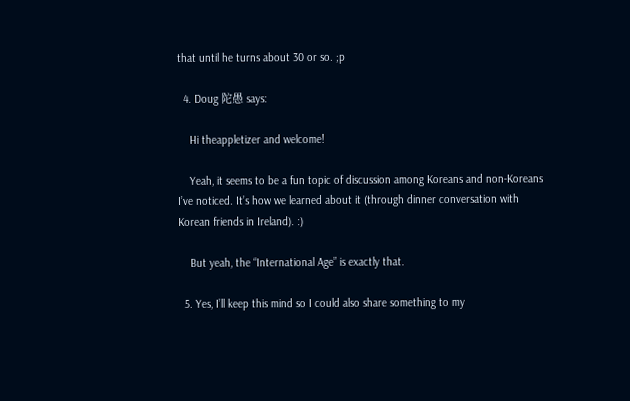that until he turns about 30 or so. ;p

  4. Doug 陀愚 says:

    Hi theappletizer and welcome!

    Yeah, it seems to be a fun topic of discussion among Koreans and non-Koreans I’ve noticed. It’s how we learned about it (through dinner conversation with Korean friends in Ireland). :)

    But yeah, the “International Age” is exactly that.

  5. Yes, I’ll keep this mind so I could also share something to my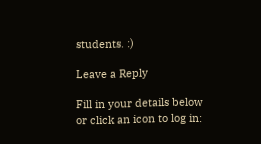students. :)

Leave a Reply

Fill in your details below or click an icon to log in: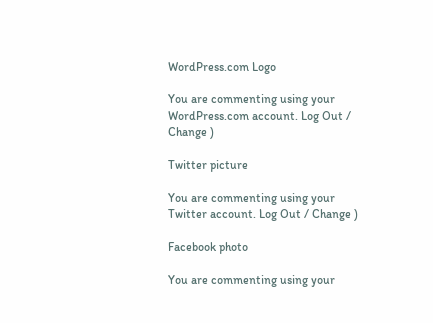WordPress.com Logo

You are commenting using your WordPress.com account. Log Out / Change )

Twitter picture

You are commenting using your Twitter account. Log Out / Change )

Facebook photo

You are commenting using your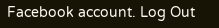Facebook account. Log Out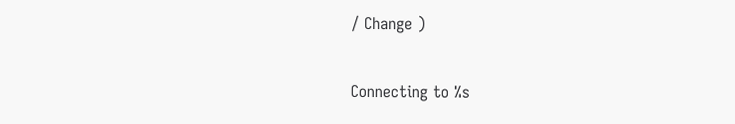/ Change )

Connecting to %s